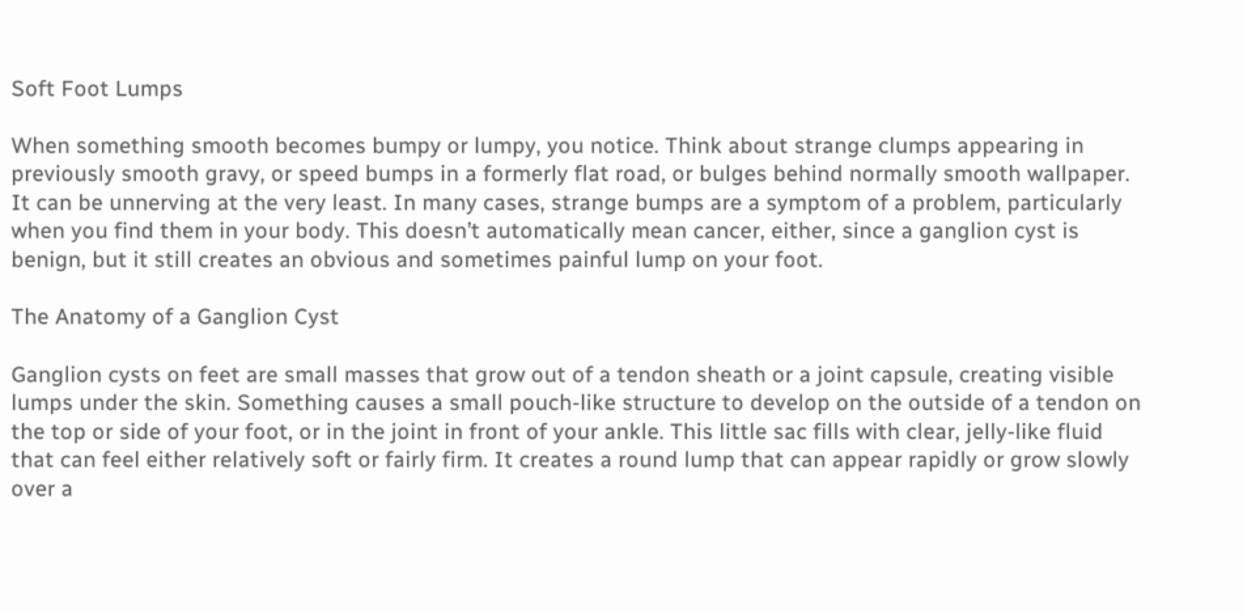Soft Foot Lumps

When something smooth becomes bumpy or lumpy, you notice. Think about strange clumps appearing in previously smooth gravy, or speed bumps in a formerly flat road, or bulges behind normally smooth wallpaper. It can be unnerving at the very least. In many cases, strange bumps are a symptom of a problem, particularly when you find them in your body. This doesn’t automatically mean cancer, either, since a ganglion cyst is benign, but it still creates an obvious and sometimes painful lump on your foot.

The Anatomy of a Ganglion Cyst

Ganglion cysts on feet are small masses that grow out of a tendon sheath or a joint capsule, creating visible lumps under the skin. Something causes a small pouch-like structure to develop on the outside of a tendon on the top or side of your foot, or in the joint in front of your ankle. This little sac fills with clear, jelly-like fluid that can feel either relatively soft or fairly firm. It creates a round lump that can appear rapidly or grow slowly over a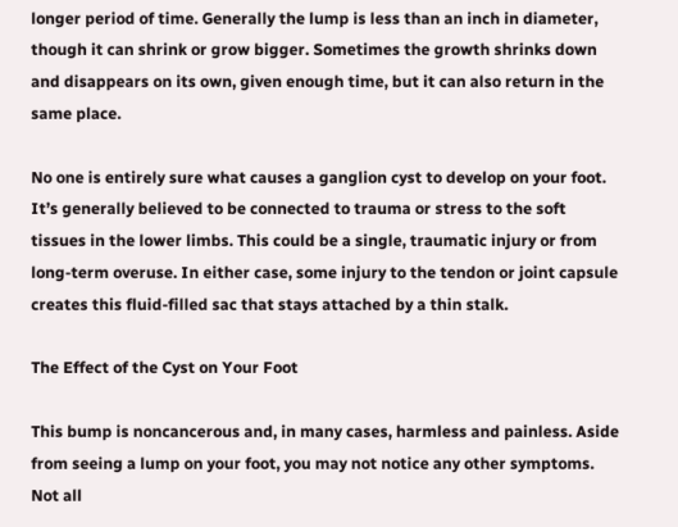longer period of time. Generally the lump is less than an inch in diameter, though it can shrink or grow bigger. Sometimes the growth shrinks down and disappears on its own, given enough time, but it can also return in the same place.

No one is entirely sure what causes a ganglion cyst to develop on your foot. It’s generally believed to be connected to trauma or stress to the soft tissues in the lower limbs. This could be a single, traumatic injury or from long-term overuse. In either case, some injury to the tendon or joint capsule creates this fluid-filled sac that stays attached by a thin stalk.

The Effect of the Cyst on Your Foot

This bump is noncancerous and, in many cases, harmless and painless. Aside from seeing a lump on your foot, you may not notice any other symptoms. Not all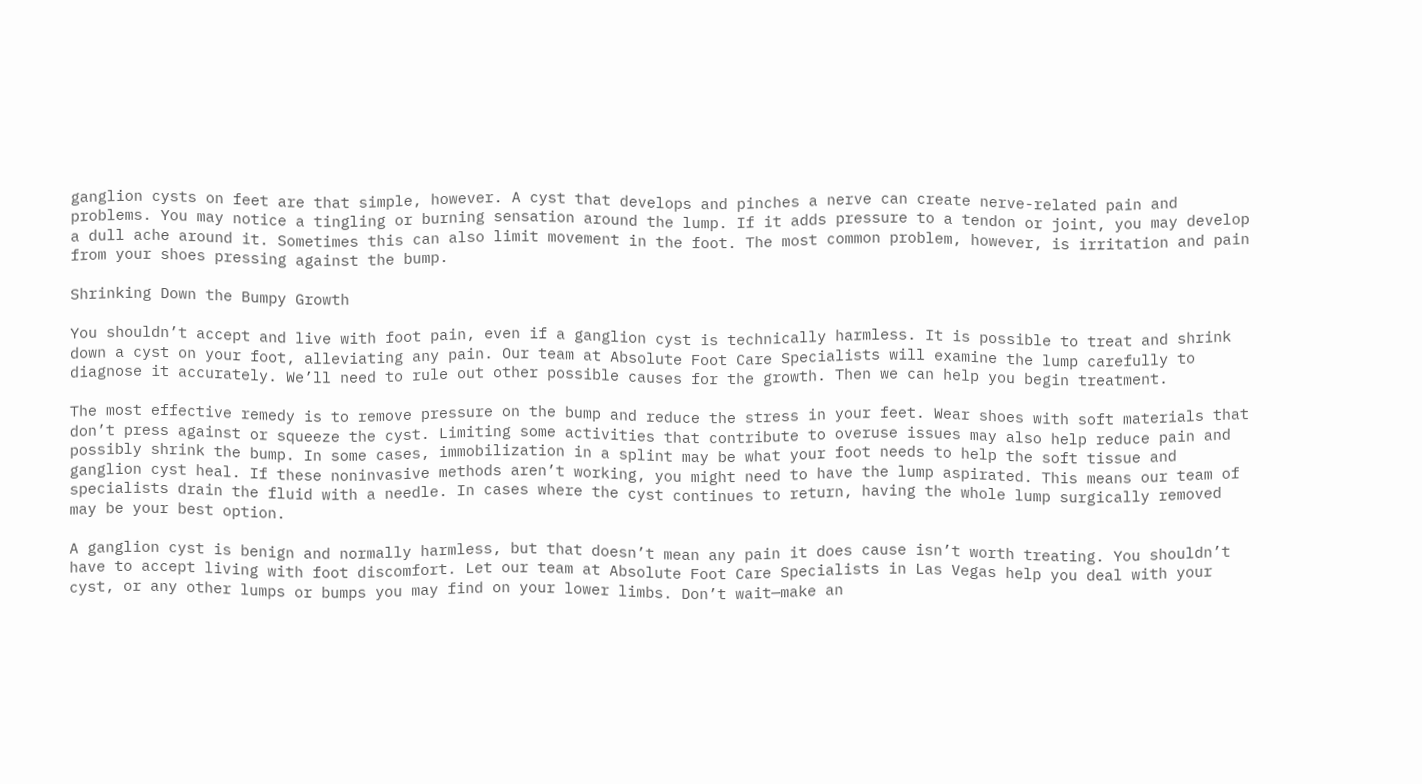ganglion cysts on feet are that simple, however. A cyst that develops and pinches a nerve can create nerve-related pain and problems. You may notice a tingling or burning sensation around the lump. If it adds pressure to a tendon or joint, you may develop a dull ache around it. Sometimes this can also limit movement in the foot. The most common problem, however, is irritation and pain from your shoes pressing against the bump.

Shrinking Down the Bumpy Growth

You shouldn’t accept and live with foot pain, even if a ganglion cyst is technically harmless. It is possible to treat and shrink down a cyst on your foot, alleviating any pain. Our team at Absolute Foot Care Specialists will examine the lump carefully to diagnose it accurately. We’ll need to rule out other possible causes for the growth. Then we can help you begin treatment.

The most effective remedy is to remove pressure on the bump and reduce the stress in your feet. Wear shoes with soft materials that don’t press against or squeeze the cyst. Limiting some activities that contribute to overuse issues may also help reduce pain and possibly shrink the bump. In some cases, immobilization in a splint may be what your foot needs to help the soft tissue and ganglion cyst heal. If these noninvasive methods aren’t working, you might need to have the lump aspirated. This means our team of specialists drain the fluid with a needle. In cases where the cyst continues to return, having the whole lump surgically removed may be your best option.

A ganglion cyst is benign and normally harmless, but that doesn’t mean any pain it does cause isn’t worth treating. You shouldn’t have to accept living with foot discomfort. Let our team at Absolute Foot Care Specialists in Las Vegas help you deal with your cyst, or any other lumps or bumps you may find on your lower limbs. Don’t wait—make an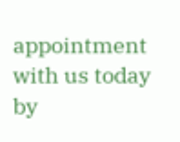appointment with us today by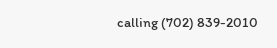calling (702) 839-2010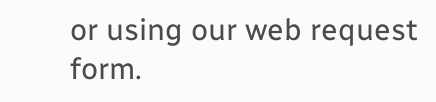or using our web request form.